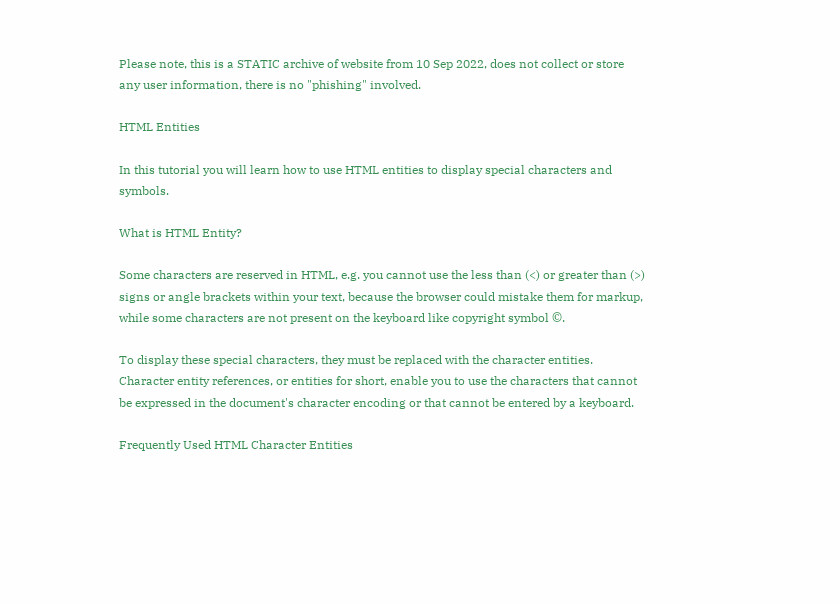Please note, this is a STATIC archive of website from 10 Sep 2022, does not collect or store any user information, there is no "phishing" involved.

HTML Entities

In this tutorial you will learn how to use HTML entities to display special characters and symbols.

What is HTML Entity?

Some characters are reserved in HTML, e.g. you cannot use the less than (<) or greater than (>) signs or angle brackets within your text, because the browser could mistake them for markup, while some characters are not present on the keyboard like copyright symbol ©.

To display these special characters, they must be replaced with the character entities. Character entity references, or entities for short, enable you to use the characters that cannot be expressed in the document's character encoding or that cannot be entered by a keyboard.

Frequently Used HTML Character Entities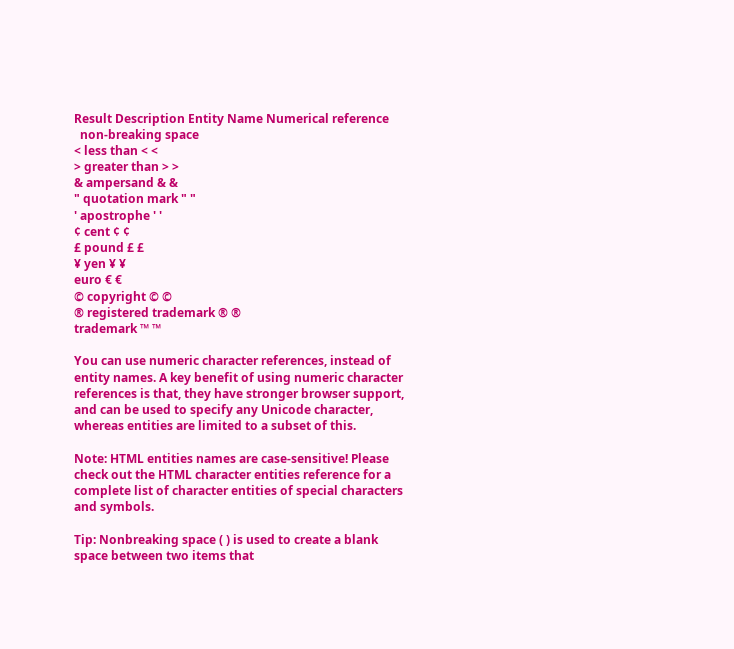Result Description Entity Name Numerical reference
  non-breaking space
< less than < <
> greater than > >
& ampersand & &
" quotation mark " "
' apostrophe ' '
¢ cent ¢ ¢
£ pound £ £
¥ yen ¥ ¥
euro € €
© copyright © ©
® registered trademark ® ®
trademark ™ ™

You can use numeric character references, instead of entity names. A key benefit of using numeric character references is that, they have stronger browser support, and can be used to specify any Unicode character, whereas entities are limited to a subset of this.

Note: HTML entities names are case-sensitive! Please check out the HTML character entities reference for a complete list of character entities of special characters and symbols.

Tip: Nonbreaking space ( ) is used to create a blank space between two items that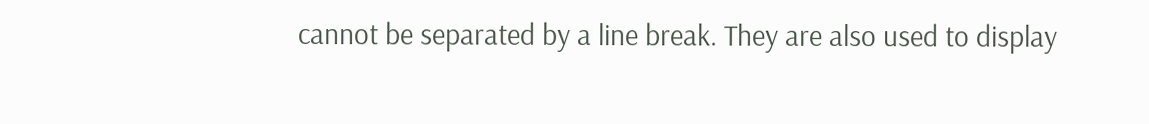cannot be separated by a line break. They are also used to display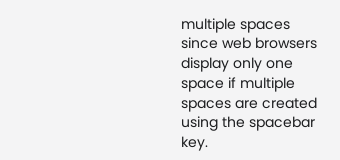multiple spaces since web browsers display only one space if multiple spaces are created using the spacebar key.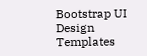Bootstrap UI Design Templates